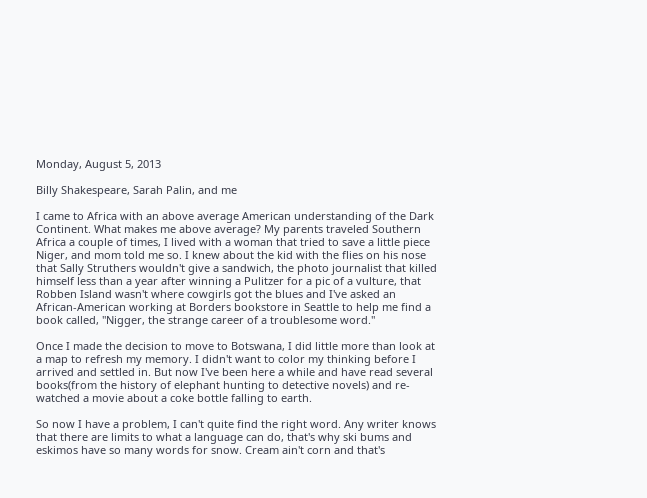Monday, August 5, 2013

Billy Shakespeare, Sarah Palin, and me

I came to Africa with an above average American understanding of the Dark Continent. What makes me above average? My parents traveled Southern Africa a couple of times, I lived with a woman that tried to save a little piece Niger, and mom told me so. I knew about the kid with the flies on his nose that Sally Struthers wouldn't give a sandwich, the photo journalist that killed himself less than a year after winning a Pulitzer for a pic of a vulture, that Robben Island wasn't where cowgirls got the blues and I've asked an African-American working at Borders bookstore in Seattle to help me find a book called, "Nigger, the strange career of a troublesome word."

Once I made the decision to move to Botswana, I did little more than look at a map to refresh my memory. I didn't want to color my thinking before I arrived and settled in. But now I've been here a while and have read several books(from the history of elephant hunting to detective novels) and re-watched a movie about a coke bottle falling to earth.

So now I have a problem, I can't quite find the right word. Any writer knows that there are limits to what a language can do, that's why ski bums and eskimos have so many words for snow. Cream ain't corn and that's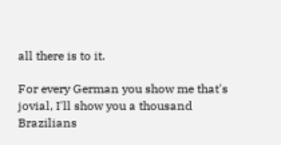all there is to it.

For every German you show me that's jovial, I'll show you a thousand Brazilians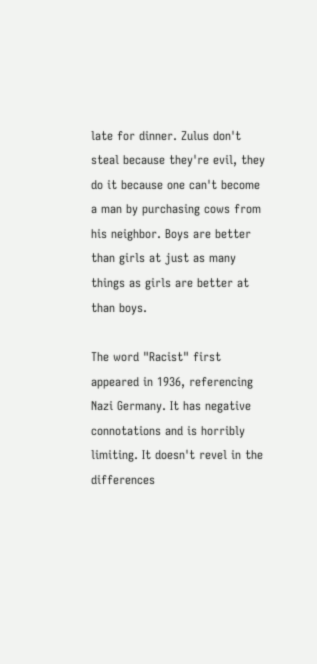late for dinner. Zulus don't steal because they're evil, they do it because one can't become a man by purchasing cows from his neighbor. Boys are better than girls at just as many things as girls are better at than boys.

The word "Racist" first appeared in 1936, referencing Nazi Germany. It has negative connotations and is horribly limiting. It doesn't revel in the differences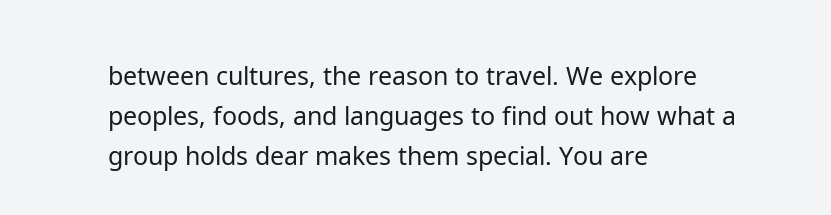between cultures, the reason to travel. We explore peoples, foods, and languages to find out how what a group holds dear makes them special. You are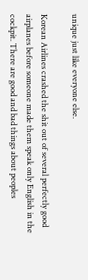unique just like everyone else.

Korean Airlines crashed the shit out of several perfectly good airplanes before someone made them speak only English in the cockpit. There are good and bad things about peoples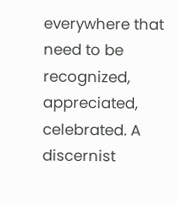everywhere that need to be recognized, appreciated, celebrated. A discernist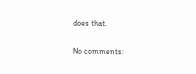does that.

No comments: